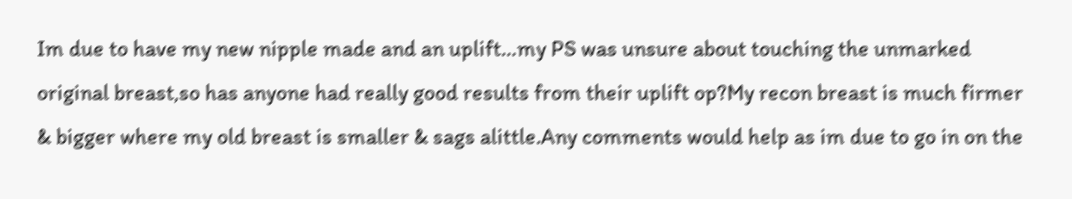Im due to have my new nipple made and an uplift…my PS was unsure about touching the unmarked original breast,so has anyone had really good results from their uplift op?My recon breast is much firmer & bigger where my old breast is smaller & sags alittle.Any comments would help as im due to go in on the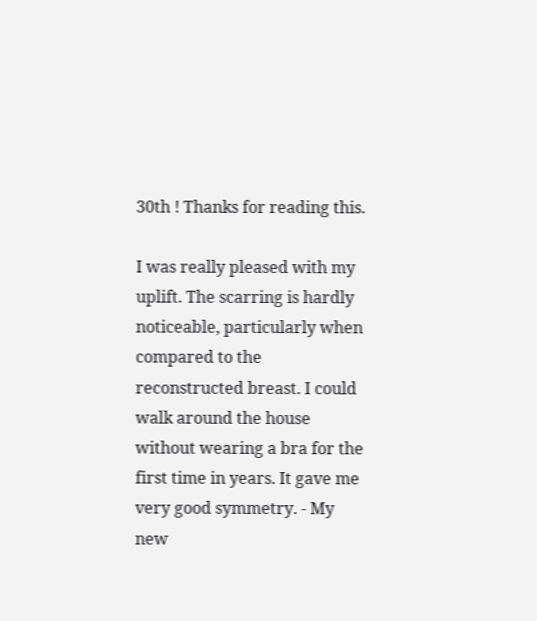30th ! Thanks for reading this.

I was really pleased with my uplift. The scarring is hardly noticeable, particularly when compared to the reconstructed breast. I could walk around the house without wearing a bra for the first time in years. It gave me very good symmetry. - My new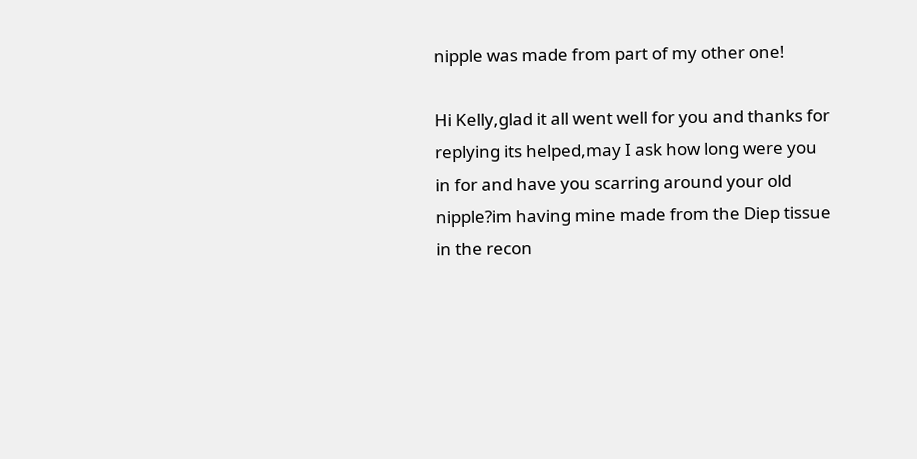nipple was made from part of my other one!

Hi Kelly,glad it all went well for you and thanks for replying its helped,may I ask how long were you in for and have you scarring around your old nipple?im having mine made from the Diep tissue in the recon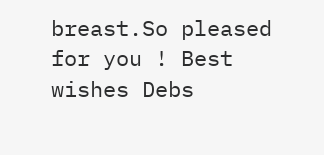breast.So pleased for you ! Best wishes Debs